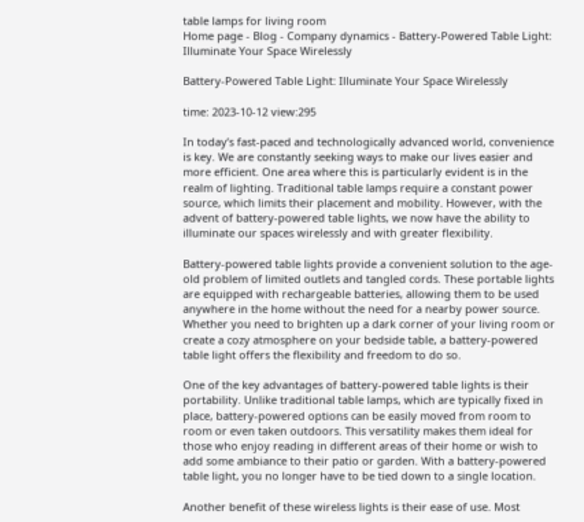table lamps for living room
Home page - Blog - Company dynamics - Battery-Powered Table Light: Illuminate Your Space Wirelessly

Battery-Powered Table Light: Illuminate Your Space Wirelessly

time: 2023-10-12 view:295

In today’s fast-paced and technologically advanced world, convenience is key. We are constantly seeking ways to make our lives easier and more efficient. One area where this is particularly evident is in the realm of lighting. Traditional table lamps require a constant power source, which limits their placement and mobility. However, with the advent of battery-powered table lights, we now have the ability to illuminate our spaces wirelessly and with greater flexibility.

Battery-powered table lights provide a convenient solution to the age-old problem of limited outlets and tangled cords. These portable lights are equipped with rechargeable batteries, allowing them to be used anywhere in the home without the need for a nearby power source. Whether you need to brighten up a dark corner of your living room or create a cozy atmosphere on your bedside table, a battery-powered table light offers the flexibility and freedom to do so.

One of the key advantages of battery-powered table lights is their portability. Unlike traditional table lamps, which are typically fixed in place, battery-powered options can be easily moved from room to room or even taken outdoors. This versatility makes them ideal for those who enjoy reading in different areas of their home or wish to add some ambiance to their patio or garden. With a battery-powered table light, you no longer have to be tied down to a single location.

Another benefit of these wireless lights is their ease of use. Most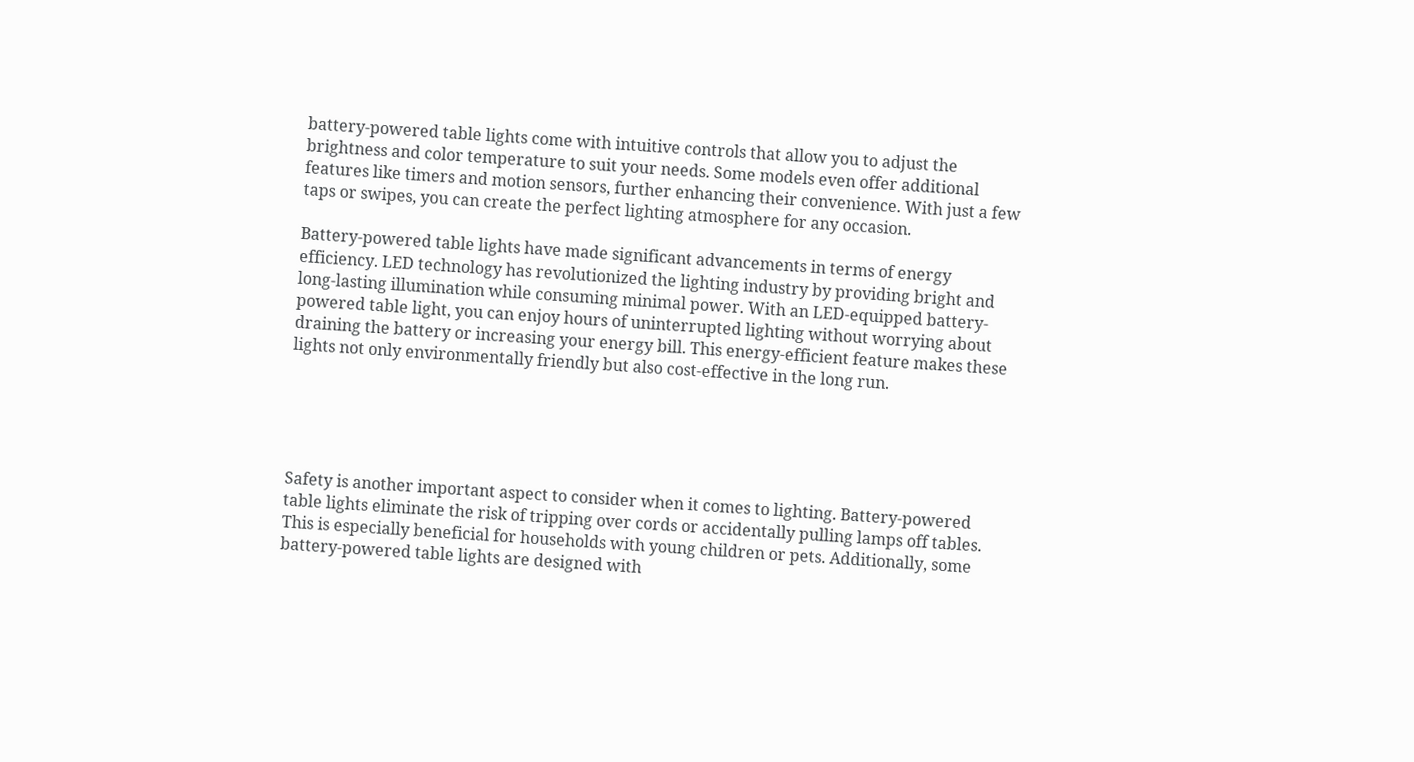battery-powered table lights come with intuitive controls that allow you to adjust the brightness and color temperature to suit your needs. Some models even offer additional features like timers and motion sensors, further enhancing their convenience. With just a few taps or swipes, you can create the perfect lighting atmosphere for any occasion.

Battery-powered table lights have made significant advancements in terms of energy efficiency. LED technology has revolutionized the lighting industry by providing bright and long-lasting illumination while consuming minimal power. With an LED-equipped battery-powered table light, you can enjoy hours of uninterrupted lighting without worrying about draining the battery or increasing your energy bill. This energy-efficient feature makes these lights not only environmentally friendly but also cost-effective in the long run.





Safety is another important aspect to consider when it comes to lighting. Battery-powered table lights eliminate the risk of tripping over cords or accidentally pulling lamps off tables. This is especially beneficial for households with young children or pets. Additionally, some battery-powered table lights are designed with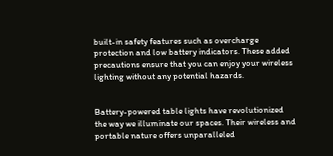built-in safety features such as overcharge protection and low battery indicators. These added precautions ensure that you can enjoy your wireless lighting without any potential hazards.


Battery-powered table lights have revolutionized the way we illuminate our spaces. Their wireless and portable nature offers unparalleled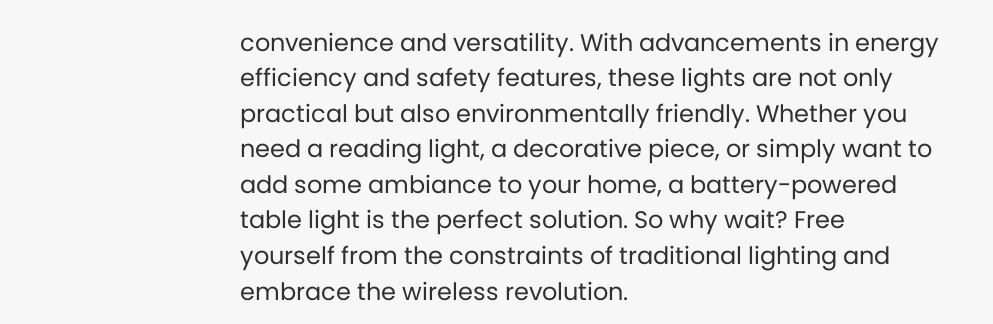convenience and versatility. With advancements in energy efficiency and safety features, these lights are not only practical but also environmentally friendly. Whether you need a reading light, a decorative piece, or simply want to add some ambiance to your home, a battery-powered table light is the perfect solution. So why wait? Free yourself from the constraints of traditional lighting and embrace the wireless revolution.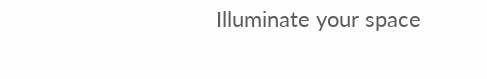Illuminate your space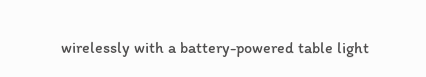wirelessly with a battery-powered table light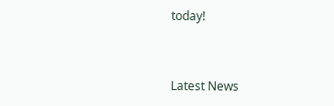today!


Latest News